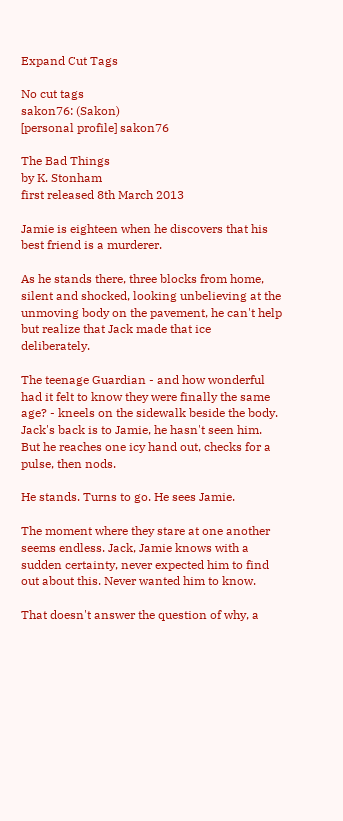Expand Cut Tags

No cut tags
sakon76: (Sakon)
[personal profile] sakon76

The Bad Things
by K. Stonham
first released 8th March 2013

Jamie is eighteen when he discovers that his best friend is a murderer.

As he stands there, three blocks from home, silent and shocked, looking unbelieving at the unmoving body on the pavement, he can't help but realize that Jack made that ice deliberately.

The teenage Guardian - and how wonderful had it felt to know they were finally the same age? - kneels on the sidewalk beside the body. Jack's back is to Jamie, he hasn't seen him. But he reaches one icy hand out, checks for a pulse, then nods.

He stands. Turns to go. He sees Jamie.

The moment where they stare at one another seems endless. Jack, Jamie knows with a sudden certainty, never expected him to find out about this. Never wanted him to know.

That doesn't answer the question of why, a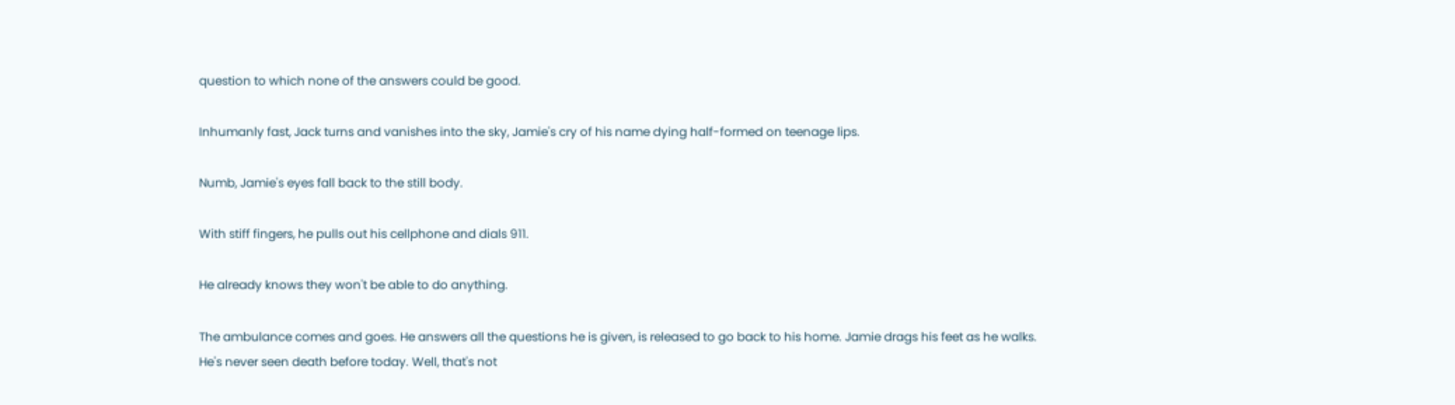question to which none of the answers could be good.

Inhumanly fast, Jack turns and vanishes into the sky, Jamie's cry of his name dying half-formed on teenage lips.

Numb, Jamie's eyes fall back to the still body.

With stiff fingers, he pulls out his cellphone and dials 911.

He already knows they won't be able to do anything.

The ambulance comes and goes. He answers all the questions he is given, is released to go back to his home. Jamie drags his feet as he walks. He's never seen death before today. Well, that's not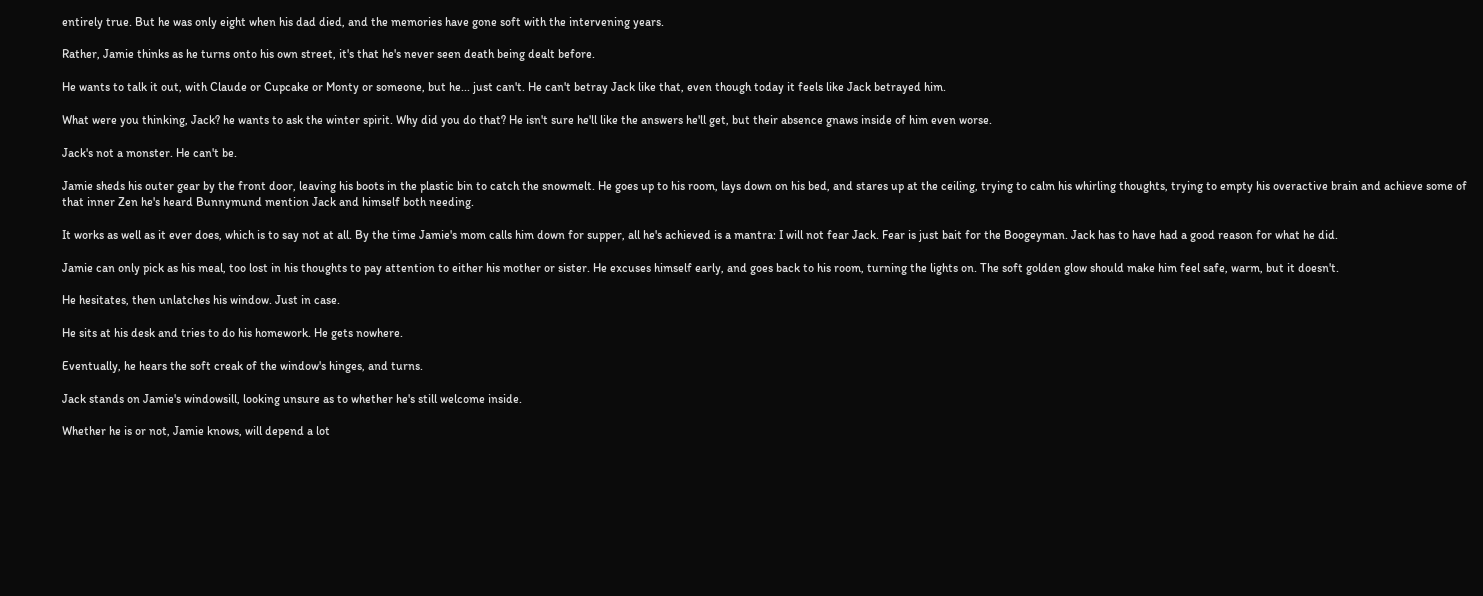entirely true. But he was only eight when his dad died, and the memories have gone soft with the intervening years.

Rather, Jamie thinks as he turns onto his own street, it's that he's never seen death being dealt before.

He wants to talk it out, with Claude or Cupcake or Monty or someone, but he... just can't. He can't betray Jack like that, even though today it feels like Jack betrayed him.

What were you thinking, Jack? he wants to ask the winter spirit. Why did you do that? He isn't sure he'll like the answers he'll get, but their absence gnaws inside of him even worse.

Jack's not a monster. He can't be.

Jamie sheds his outer gear by the front door, leaving his boots in the plastic bin to catch the snowmelt. He goes up to his room, lays down on his bed, and stares up at the ceiling, trying to calm his whirling thoughts, trying to empty his overactive brain and achieve some of that inner Zen he's heard Bunnymund mention Jack and himself both needing.

It works as well as it ever does, which is to say not at all. By the time Jamie's mom calls him down for supper, all he's achieved is a mantra: I will not fear Jack. Fear is just bait for the Boogeyman. Jack has to have had a good reason for what he did.

Jamie can only pick as his meal, too lost in his thoughts to pay attention to either his mother or sister. He excuses himself early, and goes back to his room, turning the lights on. The soft golden glow should make him feel safe, warm, but it doesn't.

He hesitates, then unlatches his window. Just in case.

He sits at his desk and tries to do his homework. He gets nowhere.

Eventually, he hears the soft creak of the window's hinges, and turns.

Jack stands on Jamie's windowsill, looking unsure as to whether he's still welcome inside.

Whether he is or not, Jamie knows, will depend a lot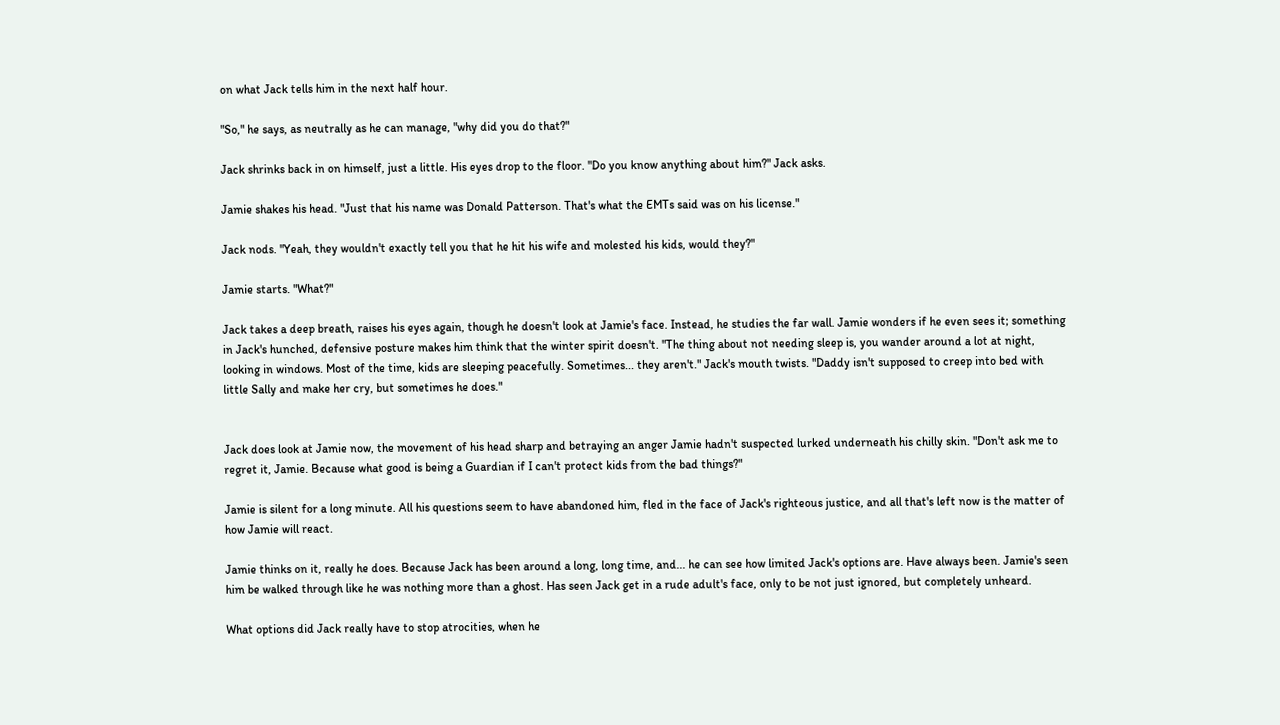on what Jack tells him in the next half hour.

"So," he says, as neutrally as he can manage, "why did you do that?"

Jack shrinks back in on himself, just a little. His eyes drop to the floor. "Do you know anything about him?" Jack asks.

Jamie shakes his head. "Just that his name was Donald Patterson. That's what the EMTs said was on his license."

Jack nods. "Yeah, they wouldn't exactly tell you that he hit his wife and molested his kids, would they?"

Jamie starts. "What?"

Jack takes a deep breath, raises his eyes again, though he doesn't look at Jamie's face. Instead, he studies the far wall. Jamie wonders if he even sees it; something in Jack's hunched, defensive posture makes him think that the winter spirit doesn't. "The thing about not needing sleep is, you wander around a lot at night, looking in windows. Most of the time, kids are sleeping peacefully. Sometimes... they aren't." Jack's mouth twists. "Daddy isn't supposed to creep into bed with little Sally and make her cry, but sometimes he does."


Jack does look at Jamie now, the movement of his head sharp and betraying an anger Jamie hadn't suspected lurked underneath his chilly skin. "Don't ask me to regret it, Jamie. Because what good is being a Guardian if I can't protect kids from the bad things?"

Jamie is silent for a long minute. All his questions seem to have abandoned him, fled in the face of Jack's righteous justice, and all that's left now is the matter of how Jamie will react.

Jamie thinks on it, really he does. Because Jack has been around a long, long time, and... he can see how limited Jack's options are. Have always been. Jamie's seen him be walked through like he was nothing more than a ghost. Has seen Jack get in a rude adult's face, only to be not just ignored, but completely unheard.

What options did Jack really have to stop atrocities, when he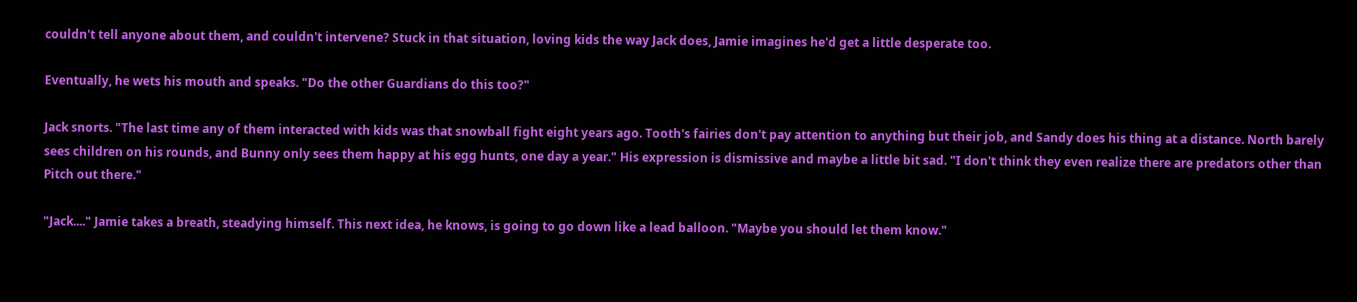couldn't tell anyone about them, and couldn't intervene? Stuck in that situation, loving kids the way Jack does, Jamie imagines he'd get a little desperate too.

Eventually, he wets his mouth and speaks. "Do the other Guardians do this too?"

Jack snorts. "The last time any of them interacted with kids was that snowball fight eight years ago. Tooth's fairies don't pay attention to anything but their job, and Sandy does his thing at a distance. North barely sees children on his rounds, and Bunny only sees them happy at his egg hunts, one day a year." His expression is dismissive and maybe a little bit sad. "I don't think they even realize there are predators other than Pitch out there."

"Jack...." Jamie takes a breath, steadying himself. This next idea, he knows, is going to go down like a lead balloon. "Maybe you should let them know."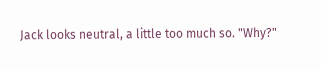Jack looks neutral, a little too much so. "Why?"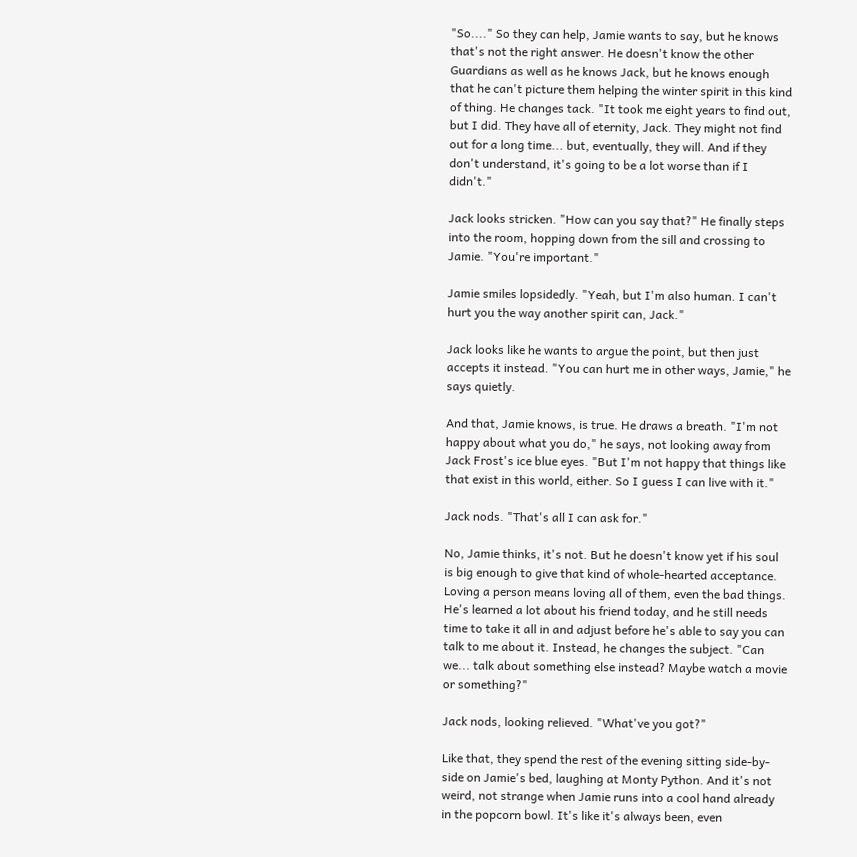"So...." So they can help, Jamie wants to say, but he knows that's not the right answer. He doesn't know the other Guardians as well as he knows Jack, but he knows enough that he can't picture them helping the winter spirit in this kind of thing. He changes tack. "It took me eight years to find out, but I did. They have all of eternity, Jack. They might not find out for a long time... but, eventually, they will. And if they don't understand, it's going to be a lot worse than if I didn't."

Jack looks stricken. "How can you say that?" He finally steps into the room, hopping down from the sill and crossing to Jamie. "You're important."

Jamie smiles lopsidedly. "Yeah, but I'm also human. I can't hurt you the way another spirit can, Jack."

Jack looks like he wants to argue the point, but then just accepts it instead. "You can hurt me in other ways, Jamie," he says quietly.

And that, Jamie knows, is true. He draws a breath. "I'm not happy about what you do," he says, not looking away from Jack Frost's ice blue eyes. "But I'm not happy that things like that exist in this world, either. So I guess I can live with it."

Jack nods. "That's all I can ask for."

No, Jamie thinks, it's not. But he doesn't know yet if his soul is big enough to give that kind of whole-hearted acceptance. Loving a person means loving all of them, even the bad things. He's learned a lot about his friend today, and he still needs time to take it all in and adjust before he's able to say you can talk to me about it. Instead, he changes the subject. "Can we... talk about something else instead? Maybe watch a movie or something?"

Jack nods, looking relieved. "What've you got?"

Like that, they spend the rest of the evening sitting side-by-side on Jamie's bed, laughing at Monty Python. And it's not weird, not strange when Jamie runs into a cool hand already in the popcorn bowl. It's like it's always been, even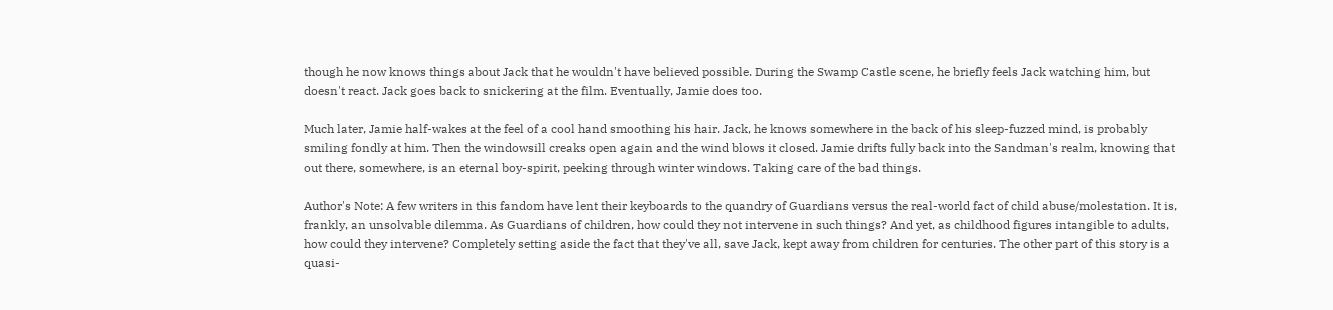though he now knows things about Jack that he wouldn't have believed possible. During the Swamp Castle scene, he briefly feels Jack watching him, but doesn't react. Jack goes back to snickering at the film. Eventually, Jamie does too.

Much later, Jamie half-wakes at the feel of a cool hand smoothing his hair. Jack, he knows somewhere in the back of his sleep-fuzzed mind, is probably smiling fondly at him. Then the windowsill creaks open again and the wind blows it closed. Jamie drifts fully back into the Sandman's realm, knowing that out there, somewhere, is an eternal boy-spirit, peeking through winter windows. Taking care of the bad things.

Author's Note: A few writers in this fandom have lent their keyboards to the quandry of Guardians versus the real-world fact of child abuse/molestation. It is, frankly, an unsolvable dilemma. As Guardians of children, how could they not intervene in such things? And yet, as childhood figures intangible to adults, how could they intervene? Completely setting aside the fact that they've all, save Jack, kept away from children for centuries. The other part of this story is a quasi-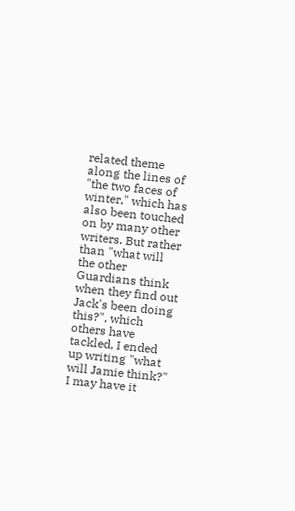related theme along the lines of "the two faces of winter," which has also been touched on by many other writers. But rather than "what will the other Guardians think when they find out Jack's been doing this?", which others have tackled, I ended up writing "what will Jamie think?" I may have it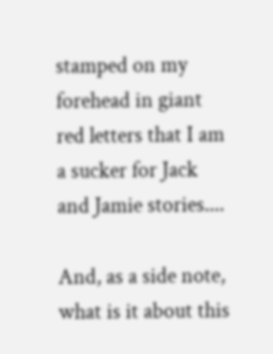stamped on my forehead in giant red letters that I am a sucker for Jack and Jamie stories....

And, as a side note, what is it about this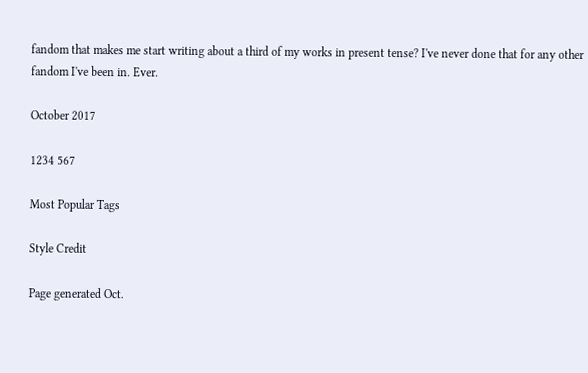fandom that makes me start writing about a third of my works in present tense? I've never done that for any other fandom I've been in. Ever.

October 2017

1234 567

Most Popular Tags

Style Credit

Page generated Oct.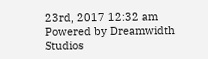23rd, 2017 12:32 am
Powered by Dreamwidth Studios